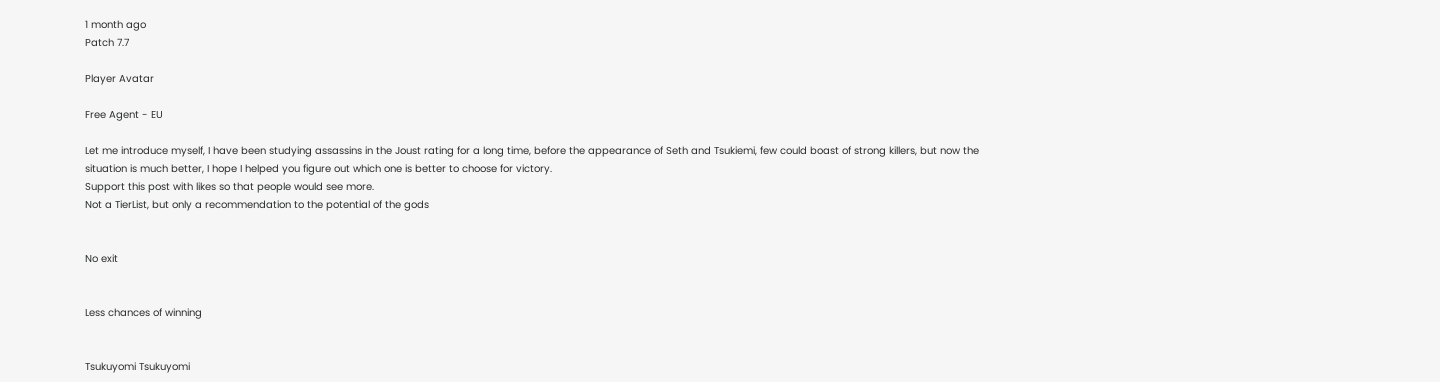1 month ago
Patch 7.7

Player Avatar

Free Agent - EU

Let me introduce myself, I have been studying assassins in the Joust rating for a long time, before the appearance of Seth and Tsukiemi, few could boast of strong killers, but now the situation is much better, I hope I helped you figure out which one is better to choose for victory.
Support this post with likes so that people would see more.
Not a TierList, but only a recommendation to the potential of the gods


No exit


Less chances of winning


Tsukuyomi Tsukuyomi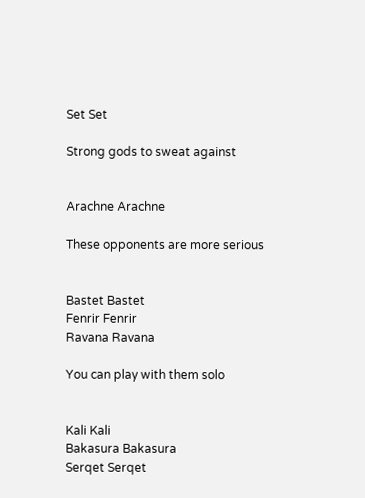Set Set

Strong gods to sweat against


Arachne Arachne

These opponents are more serious


Bastet Bastet
Fenrir Fenrir
Ravana Ravana

You can play with them solo


Kali Kali
Bakasura Bakasura
Serqet Serqet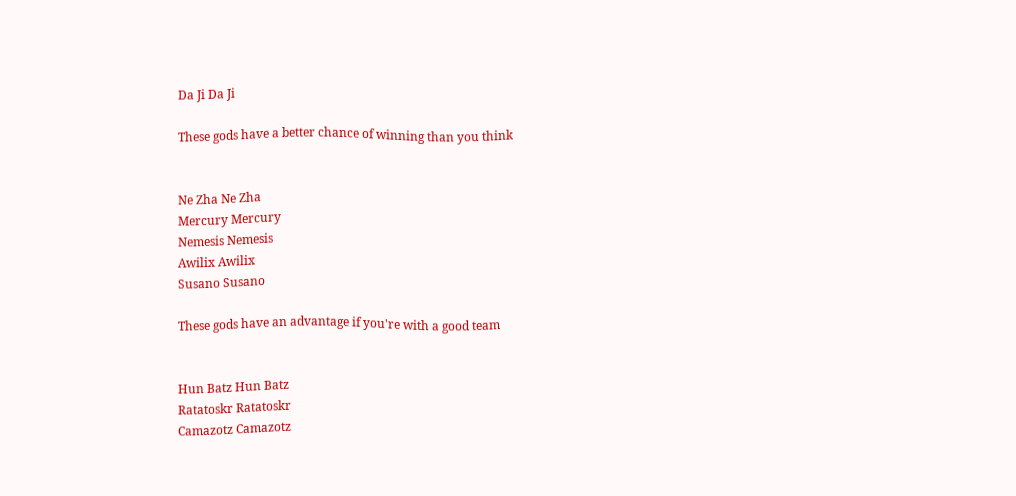Da Ji Da Ji

These gods have a better chance of winning than you think


Ne Zha Ne Zha
Mercury Mercury
Nemesis Nemesis
Awilix Awilix
Susano Susano

These gods have an advantage if you're with a good team


Hun Batz Hun Batz
Ratatoskr Ratatoskr
Camazotz Camazotz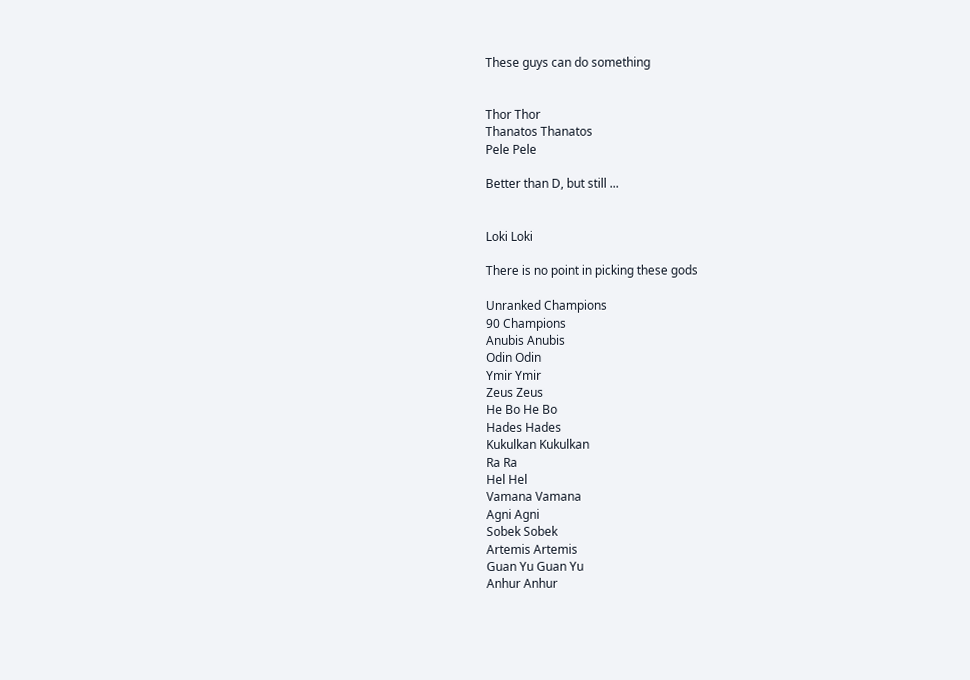These guys can do something


Thor Thor
Thanatos Thanatos
Pele Pele

Better than D, but still ...


Loki Loki

There is no point in picking these gods

Unranked Champions
90 Champions
Anubis Anubis
Odin Odin
Ymir Ymir
Zeus Zeus
He Bo He Bo
Hades Hades
Kukulkan Kukulkan
Ra Ra
Hel Hel
Vamana Vamana
Agni Agni
Sobek Sobek
Artemis Artemis
Guan Yu Guan Yu
Anhur Anhur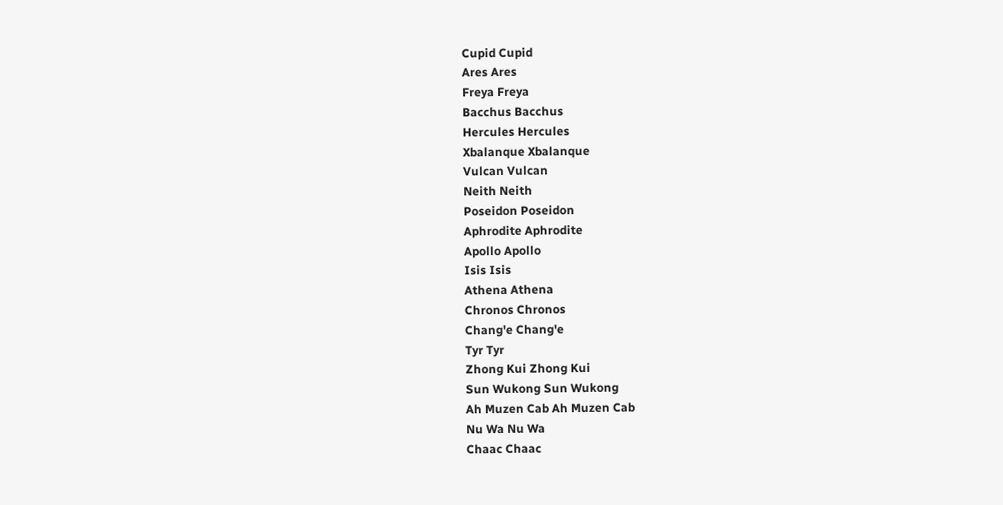Cupid Cupid
Ares Ares
Freya Freya
Bacchus Bacchus
Hercules Hercules
Xbalanque Xbalanque
Vulcan Vulcan
Neith Neith
Poseidon Poseidon
Aphrodite Aphrodite
Apollo Apollo
Isis Isis
Athena Athena
Chronos Chronos
Chang'e Chang'e
Tyr Tyr
Zhong Kui Zhong Kui
Sun Wukong Sun Wukong
Ah Muzen Cab Ah Muzen Cab
Nu Wa Nu Wa
Chaac Chaac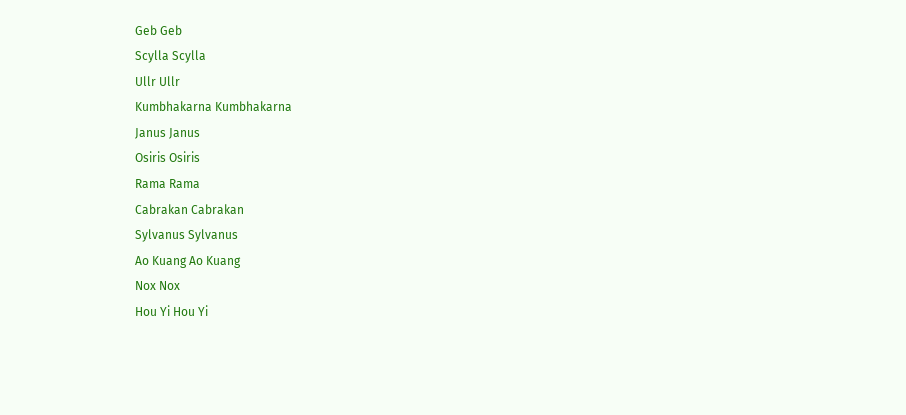Geb Geb
Scylla Scylla
Ullr Ullr
Kumbhakarna Kumbhakarna
Janus Janus
Osiris Osiris
Rama Rama
Cabrakan Cabrakan
Sylvanus Sylvanus
Ao Kuang Ao Kuang
Nox Nox
Hou Yi Hou Yi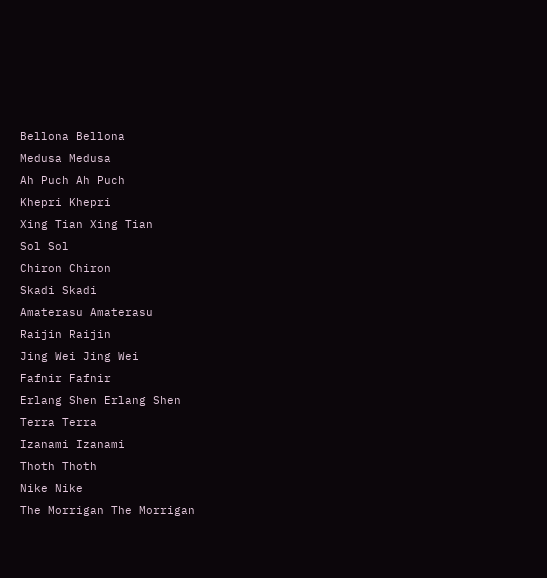Bellona Bellona
Medusa Medusa
Ah Puch Ah Puch
Khepri Khepri
Xing Tian Xing Tian
Sol Sol
Chiron Chiron
Skadi Skadi
Amaterasu Amaterasu
Raijin Raijin
Jing Wei Jing Wei
Fafnir Fafnir
Erlang Shen Erlang Shen
Terra Terra
Izanami Izanami
Thoth Thoth
Nike Nike
The Morrigan The Morrigan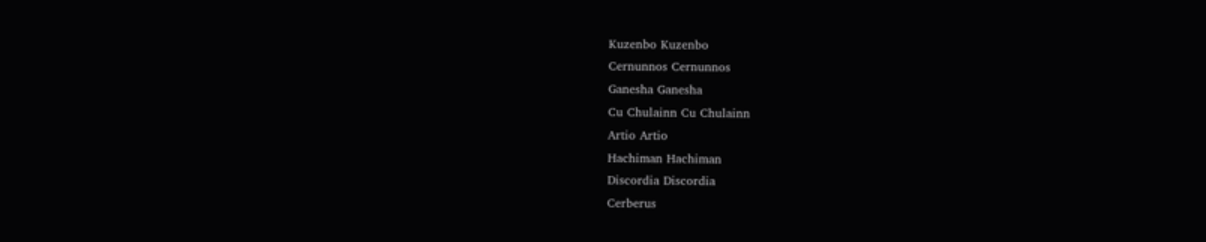Kuzenbo Kuzenbo
Cernunnos Cernunnos
Ganesha Ganesha
Cu Chulainn Cu Chulainn
Artio Artio
Hachiman Hachiman
Discordia Discordia
Cerberus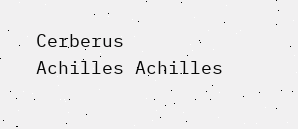Cerberus
Achilles Achilles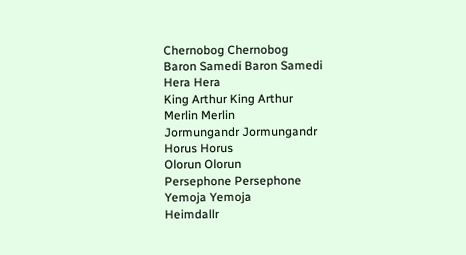Chernobog Chernobog
Baron Samedi Baron Samedi
Hera Hera
King Arthur King Arthur
Merlin Merlin
Jormungandr Jormungandr
Horus Horus
Olorun Olorun
Persephone Persephone
Yemoja Yemoja
Heimdallr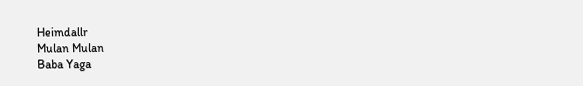Heimdallr
Mulan Mulan
Baba Yaga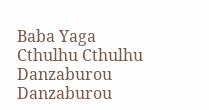Baba Yaga
Cthulhu Cthulhu
Danzaburou Danzaburou